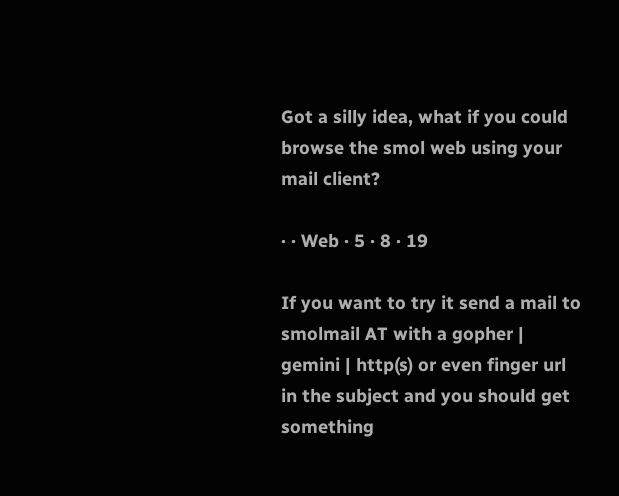Got a silly idea, what if you could browse the smol web using your mail client?

· · Web · 5 · 8 · 19

If you want to try it send a mail to smolmail AT with a gopher | gemini | http(s) or even finger url in the subject and you should get something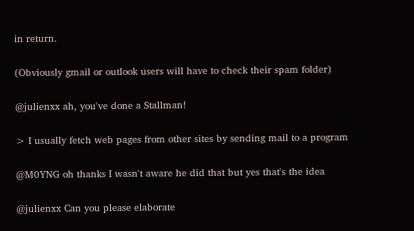in return.

(Obviously gmail or outlook users will have to check their spam folder)

@julienxx ah, you've done a Stallman!

> I usually fetch web pages from other sites by sending mail to a program

@M0YNG oh thanks I wasn't aware he did that but yes that's the idea

@julienxx Can you please elaborate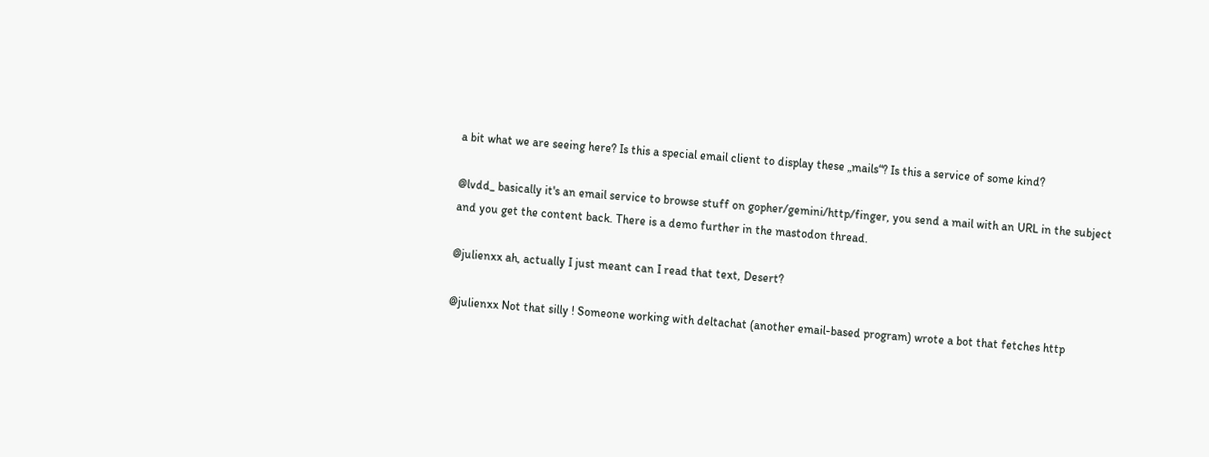a bit what we are seeing here? Is this a special email client to display these „mails“? Is this a service of some kind?

@lvdd_ basically it's an email service to browse stuff on gopher/gemini/http/finger, you send a mail with an URL in the subject and you get the content back. There is a demo further in the mastodon thread.

@julienxx ah, actually I just meant can I read that text, Desert?

@julienxx Not that silly ! Someone working with deltachat (another email-based program) wrote a bot that fetches http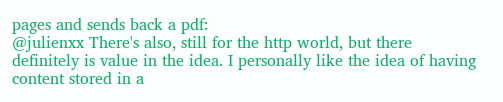pages and sends back a pdf:
@julienxx There's also, still for the http world, but there definitely is value in the idea. I personally like the idea of having content stored in a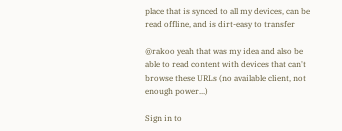place that is synced to all my devices, can be read offline, and is dirt-easy to transfer

@rakoo yeah that was my idea and also be able to read content with devices that can't browse these URLs (no available client, not enough power...)

Sign in to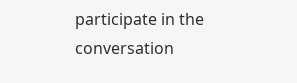participate in the conversation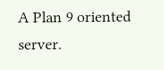A Plan 9 oriented server.